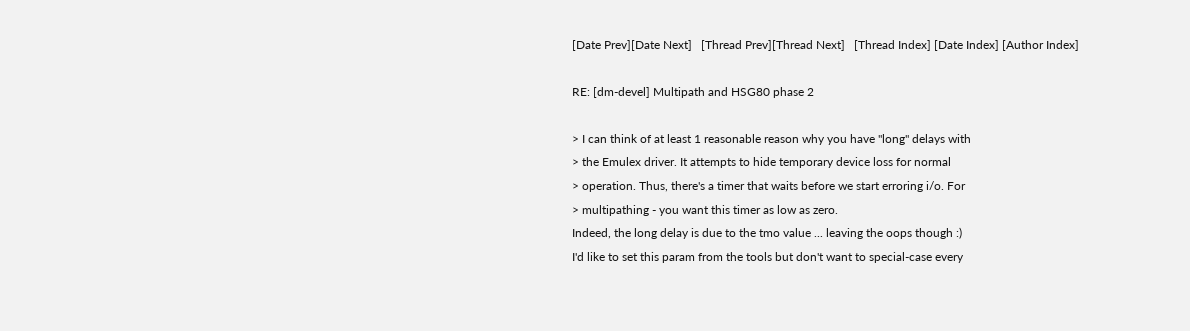[Date Prev][Date Next]   [Thread Prev][Thread Next]   [Thread Index] [Date Index] [Author Index]

RE: [dm-devel] Multipath and HSG80 phase 2

> I can think of at least 1 reasonable reason why you have "long" delays with
> the Emulex driver. It attempts to hide temporary device loss for normal
> operation. Thus, there's a timer that waits before we start erroring i/o. For
> multipathing - you want this timer as low as zero.
Indeed, the long delay is due to the tmo value ... leaving the oops though :)
I'd like to set this param from the tools but don't want to special-case every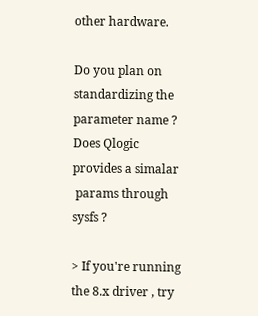other hardware.

Do you plan on standardizing the parameter name ? Does Qlogic provides a simalar
 params through sysfs ?

> If you're running the 8.x driver , try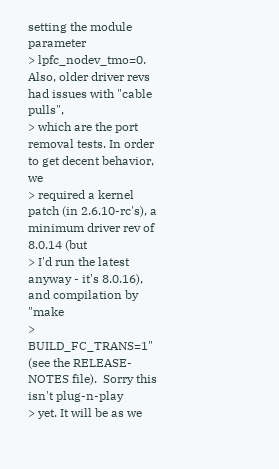setting the module parameter
> lpfc_nodev_tmo=0. Also, older driver revs had issues with "cable pulls",
> which are the port removal tests. In order to get decent behavior, we
> required a kernel patch (in 2.6.10-rc's), a minimum driver rev of 8.0.14 (but
> I'd run the latest anyway - it's 8.0.16), and compilation by "make
> BUILD_FC_TRANS=1" (see the RELEASE-NOTES file).  Sorry this isn't plug-n-play
> yet. It will be as we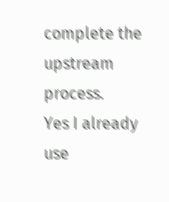complete the upstream process.
Yes I already use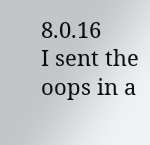8.0.16
I sent the oops in a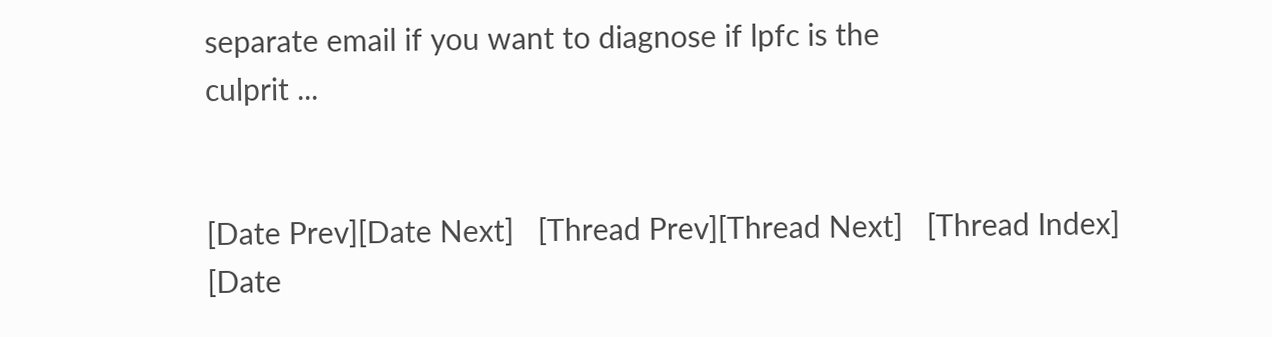separate email if you want to diagnose if lpfc is the
culprit ...


[Date Prev][Date Next]   [Thread Prev][Thread Next]   [Thread Index] [Date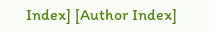Index] [Author Index]